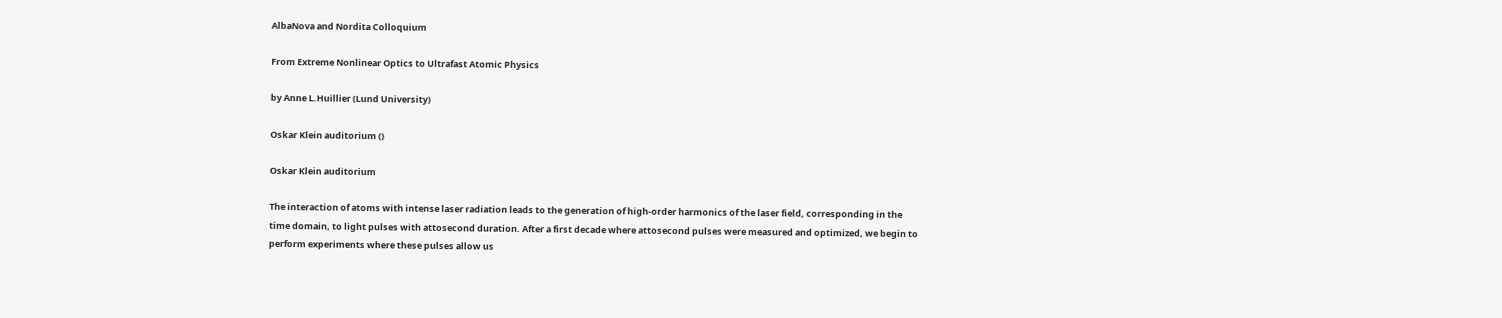AlbaNova and Nordita Colloquium

From Extreme Nonlinear Optics to Ultrafast Atomic Physics

by Anne L.Huillier (Lund University)

Oskar Klein auditorium ()

Oskar Klein auditorium

The interaction of atoms with intense laser radiation leads to the generation of high-order harmonics of the laser field, corresponding in the time domain, to light pulses with attosecond duration. After a first decade where attosecond pulses were measured and optimized, we begin to perform experiments where these pulses allow us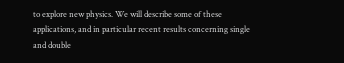to explore new physics. We will describe some of these applications, and in particular recent results concerning single and double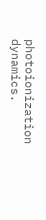photoionization dynamics.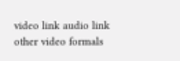video link audio link
other video formals